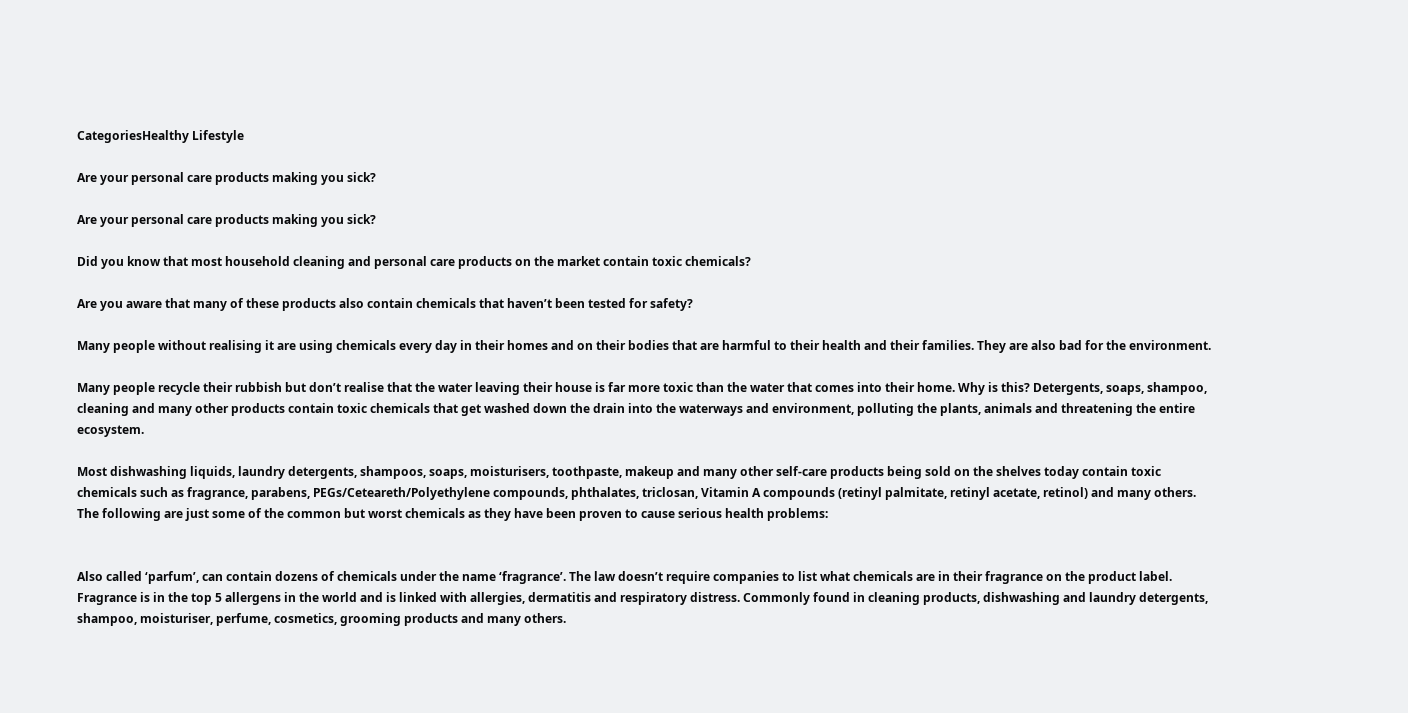CategoriesHealthy Lifestyle

Are your personal care products making you sick?

Are your personal care products making you sick?

Did you know that most household cleaning and personal care products on the market contain toxic chemicals?

Are you aware that many of these products also contain chemicals that haven’t been tested for safety?

Many people without realising it are using chemicals every day in their homes and on their bodies that are harmful to their health and their families. They are also bad for the environment.

Many people recycle their rubbish but don’t realise that the water leaving their house is far more toxic than the water that comes into their home. Why is this? Detergents, soaps, shampoo, cleaning and many other products contain toxic chemicals that get washed down the drain into the waterways and environment, polluting the plants, animals and threatening the entire ecosystem.

Most dishwashing liquids, laundry detergents, shampoos, soaps, moisturisers, toothpaste, makeup and many other self-care products being sold on the shelves today contain toxic chemicals such as fragrance, parabens, PEGs/Ceteareth/Polyethylene compounds, phthalates, triclosan, Vitamin A compounds (retinyl palmitate, retinyl acetate, retinol) and many others. The following are just some of the common but worst chemicals as they have been proven to cause serious health problems:


Also called ‘parfum’, can contain dozens of chemicals under the name ‘fragrance’. The law doesn’t require companies to list what chemicals are in their fragrance on the product label. Fragrance is in the top 5 allergens in the world and is linked with allergies, dermatitis and respiratory distress. Commonly found in cleaning products, dishwashing and laundry detergents, shampoo, moisturiser, perfume, cosmetics, grooming products and many others.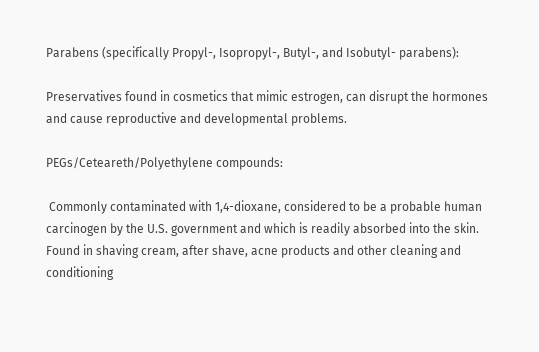Parabens (specifically Propyl-, Isopropyl-, Butyl-, and Isobutyl- parabens):

Preservatives found in cosmetics that mimic estrogen, can disrupt the hormones and cause reproductive and developmental problems.

PEGs/Ceteareth/Polyethylene compounds:

 Commonly contaminated with 1,4-dioxane, considered to be a probable human carcinogen by the U.S. government and which is readily absorbed into the skin. Found in shaving cream, after shave, acne products and other cleaning and conditioning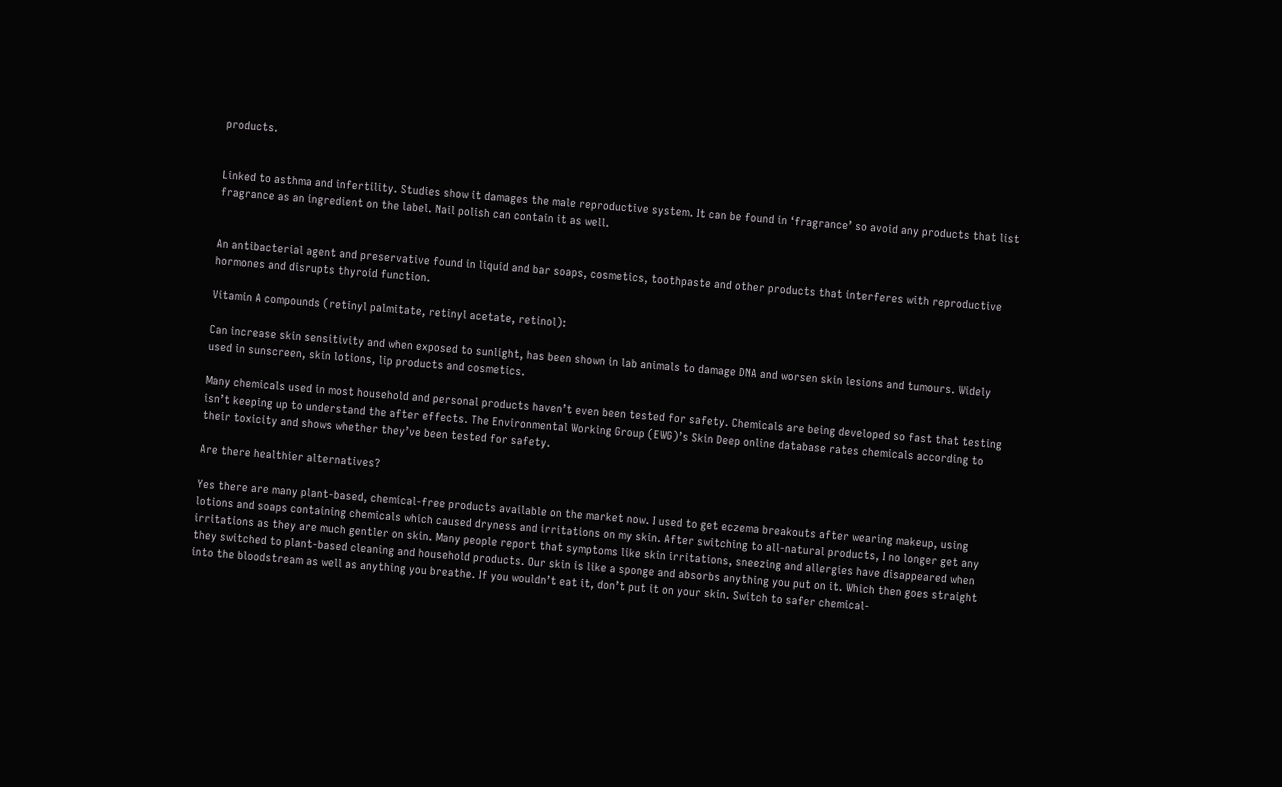products.


Linked to asthma and infertility. Studies show it damages the male reproductive system. It can be found in ‘fragrance’ so avoid any products that list fragrance as an ingredient on the label. Nail polish can contain it as well.


An antibacterial agent and preservative found in liquid and bar soaps, cosmetics, toothpaste and other products that interferes with reproductive hormones and disrupts thyroid function.

Vitamin A compounds (retinyl palmitate, retinyl acetate, retinol):

Can increase skin sensitivity and when exposed to sunlight, has been shown in lab animals to damage DNA and worsen skin lesions and tumours. Widely used in sunscreen, skin lotions, lip products and cosmetics.

Many chemicals used in most household and personal products haven’t even been tested for safety. Chemicals are being developed so fast that testing isn’t keeping up to understand the after effects. The Environmental Working Group (EWG)’s Skin Deep online database rates chemicals according to their toxicity and shows whether they’ve been tested for safety.

Are there healthier alternatives?

Yes there are many plant-based, chemical-free products available on the market now. I used to get eczema breakouts after wearing makeup, using lotions and soaps containing chemicals which caused dryness and irritations on my skin. After switching to all-natural products, I no longer get any irritations as they are much gentler on skin. Many people report that symptoms like skin irritations, sneezing and allergies have disappeared when they switched to plant-based cleaning and household products. Our skin is like a sponge and absorbs anything you put on it. Which then goes straight into the bloodstream as well as anything you breathe. If you wouldn’t eat it, don’t put it on your skin. Switch to safer chemical-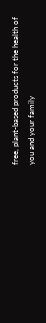free, plant-based products for the health of you and your family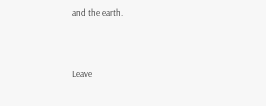and the earth.



Leave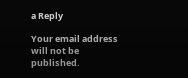a Reply

Your email address will not be published.